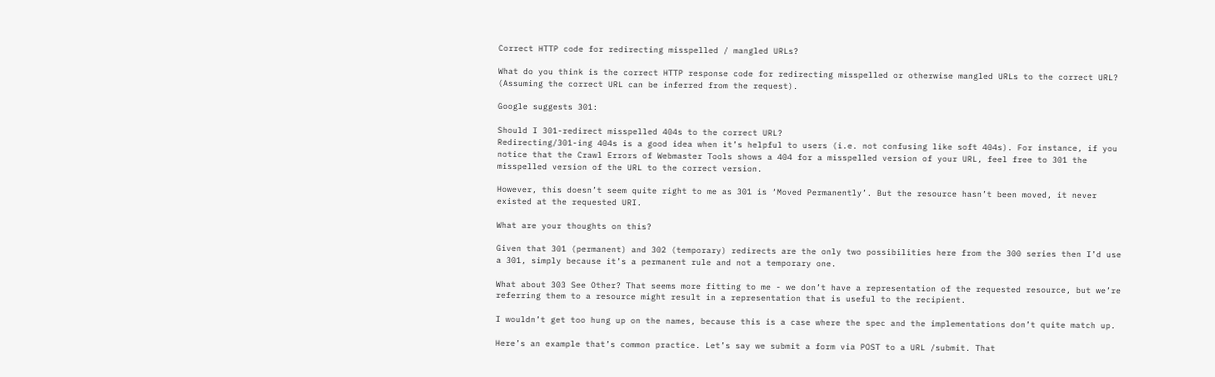Correct HTTP code for redirecting misspelled / mangled URLs?

What do you think is the correct HTTP response code for redirecting misspelled or otherwise mangled URLs to the correct URL? (Assuming the correct URL can be inferred from the request).

Google suggests 301:

Should I 301-redirect misspelled 404s to the correct URL?
Redirecting/301-ing 404s is a good idea when it’s helpful to users (i.e. not confusing like soft 404s). For instance, if you notice that the Crawl Errors of Webmaster Tools shows a 404 for a misspelled version of your URL, feel free to 301 the misspelled version of the URL to the correct version.

However, this doesn’t seem quite right to me as 301 is ‘Moved Permanently’. But the resource hasn’t been moved, it never existed at the requested URI.

What are your thoughts on this?

Given that 301 (permanent) and 302 (temporary) redirects are the only two possibilities here from the 300 series then I’d use a 301, simply because it’s a permanent rule and not a temporary one.

What about 303 See Other? That seems more fitting to me - we don’t have a representation of the requested resource, but we’re referring them to a resource might result in a representation that is useful to the recipient.

I wouldn’t get too hung up on the names, because this is a case where the spec and the implementations don’t quite match up.

Here’s an example that’s common practice. Let’s say we submit a form via POST to a URL /submit. That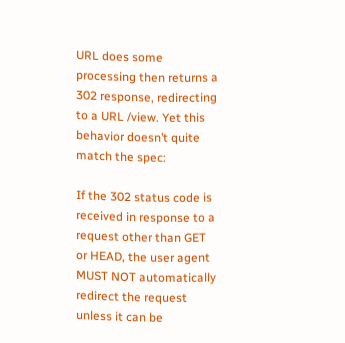URL does some processing then returns a 302 response, redirecting to a URL /view. Yet this behavior doesn’t quite match the spec:

If the 302 status code is received in response to a request other than GET or HEAD, the user agent MUST NOT automatically redirect the request unless it can be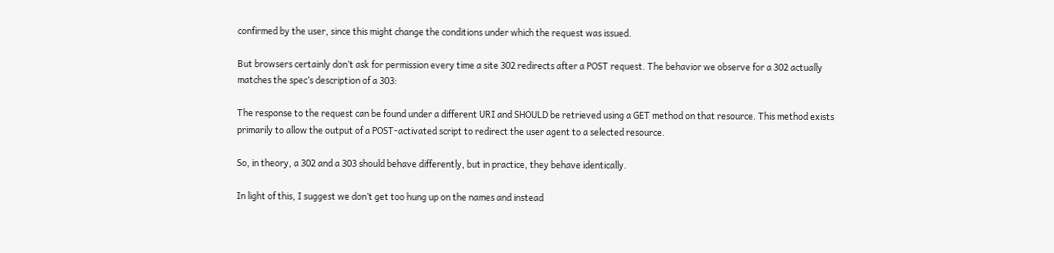confirmed by the user, since this might change the conditions under which the request was issued.

But browsers certainly don’t ask for permission every time a site 302 redirects after a POST request. The behavior we observe for a 302 actually matches the spec’s description of a 303:

The response to the request can be found under a different URI and SHOULD be retrieved using a GET method on that resource. This method exists primarily to allow the output of a POST-activated script to redirect the user agent to a selected resource.

So, in theory, a 302 and a 303 should behave differently, but in practice, they behave identically.

In light of this, I suggest we don’t get too hung up on the names and instead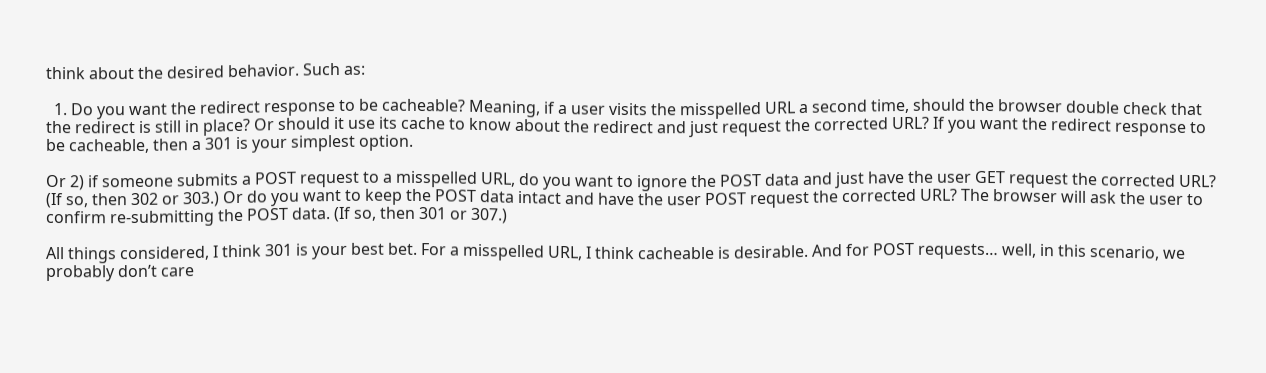think about the desired behavior. Such as:

  1. Do you want the redirect response to be cacheable? Meaning, if a user visits the misspelled URL a second time, should the browser double check that the redirect is still in place? Or should it use its cache to know about the redirect and just request the corrected URL? If you want the redirect response to be cacheable, then a 301 is your simplest option.

Or 2) if someone submits a POST request to a misspelled URL, do you want to ignore the POST data and just have the user GET request the corrected URL? (If so, then 302 or 303.) Or do you want to keep the POST data intact and have the user POST request the corrected URL? The browser will ask the user to confirm re-submitting the POST data. (If so, then 301 or 307.)

All things considered, I think 301 is your best bet. For a misspelled URL, I think cacheable is desirable. And for POST requests… well, in this scenario, we probably don’t care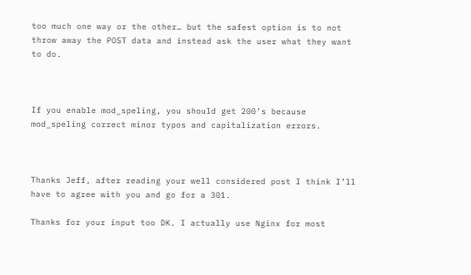too much one way or the other… but the safest option is to not throw away the POST data and instead ask the user what they want to do.



If you enable mod_speling, you should get 200’s because mod_speling correct minor typos and capitalization errors.



Thanks Jeff, after reading your well considered post I think I’ll have to agree with you and go for a 301.

Thanks for your input too DK. I actually use Nginx for most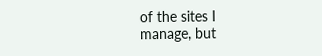of the sites I manage, but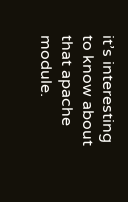it’s interesting to know about that apache module.